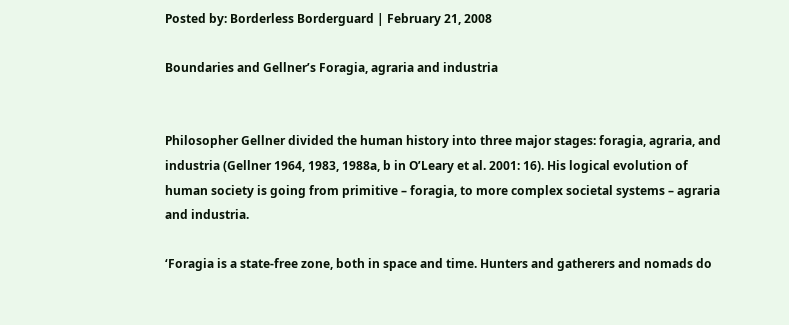Posted by: Borderless Borderguard | February 21, 2008

Boundaries and Gellner’s Foragia, agraria and industria


Philosopher Gellner divided the human history into three major stages: foragia, agraria, and industria (Gellner 1964, 1983, 1988a, b in O’Leary et al. 2001: 16). His logical evolution of human society is going from primitive – foragia, to more complex societal systems – agraria and industria.

‘Foragia is a state-free zone, both in space and time. Hunters and gatherers and nomads do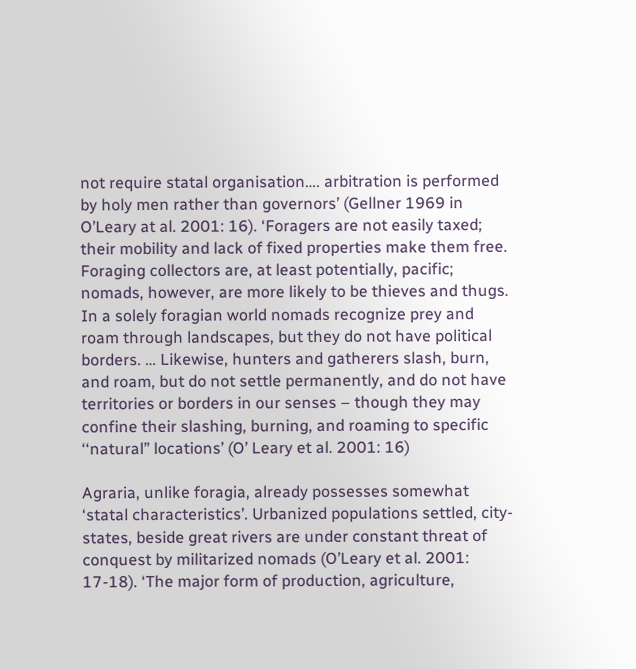not require statal organisation…. arbitration is performed by holy men rather than governors’ (Gellner 1969 in O’Leary at al. 2001: 16). ‘Foragers are not easily taxed; their mobility and lack of fixed properties make them free. Foraging collectors are, at least potentially, pacific; nomads, however, are more likely to be thieves and thugs. In a solely foragian world nomads recognize prey and roam through landscapes, but they do not have political borders. … Likewise, hunters and gatherers slash, burn, and roam, but do not settle permanently, and do not have territories or borders in our senses – though they may confine their slashing, burning, and roaming to specific ‘‘natural” locations’ (O’ Leary et al. 2001: 16)

Agraria, unlike foragia, already possesses somewhat ‘statal characteristics’. Urbanized populations settled, city-states, beside great rivers are under constant threat of conquest by militarized nomads (O’Leary et al. 2001: 17-18). ‘The major form of production, agriculture,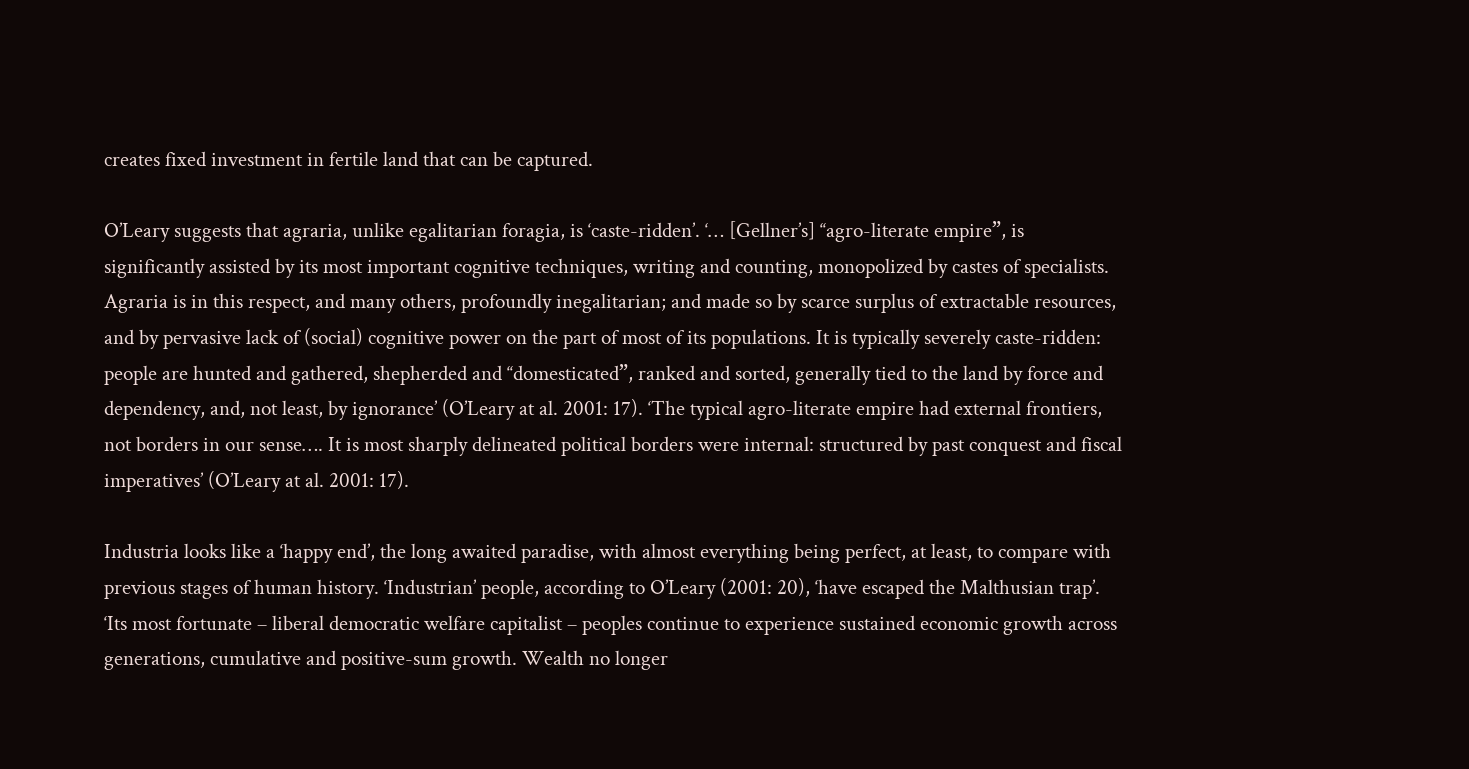creates fixed investment in fertile land that can be captured.

O’Leary suggests that agraria, unlike egalitarian foragia, is ‘caste-ridden’. ‘… [Gellner’s] ‘‘agro-literate empire”, is significantly assisted by its most important cognitive techniques, writing and counting, monopolized by castes of specialists. Agraria is in this respect, and many others, profoundly inegalitarian; and made so by scarce surplus of extractable resources, and by pervasive lack of (social) cognitive power on the part of most of its populations. It is typically severely caste-ridden: people are hunted and gathered, shepherded and ‘‘domesticated”, ranked and sorted, generally tied to the land by force and dependency, and, not least, by ignorance’ (O’Leary at al. 2001: 17). ‘The typical agro-literate empire had external frontiers, not borders in our sense…. It is most sharply delineated political borders were internal: structured by past conquest and fiscal imperatives’ (O’Leary at al. 2001: 17).

Industria looks like a ‘happy end’, the long awaited paradise, with almost everything being perfect, at least, to compare with previous stages of human history. ‘Industrian’ people, according to O’Leary (2001: 20), ‘have escaped the Malthusian trap’. ‘Its most fortunate – liberal democratic welfare capitalist – peoples continue to experience sustained economic growth across generations, cumulative and positive-sum growth. Wealth no longer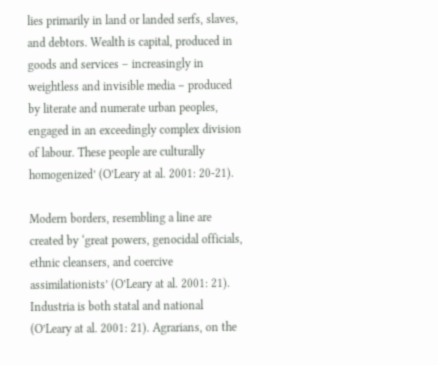lies primarily in land or landed serfs, slaves, and debtors. Wealth is capital, produced in goods and services – increasingly in weightless and invisible media – produced by literate and numerate urban peoples, engaged in an exceedingly complex division of labour. These people are culturally homogenized’ (O’Leary at al. 2001: 20-21).

Modern borders, resembling a line are created by ‘great powers, genocidal officials, ethnic cleansers, and coercive assimilationists’ (O’Leary at al. 2001: 21). Industria is both statal and national (O’Leary at al. 2001: 21). Agrarians, on the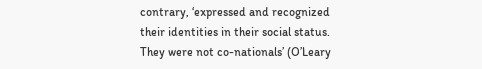contrary, ‘expressed and recognized their identities in their social status. They were not co-nationals’ (O’Leary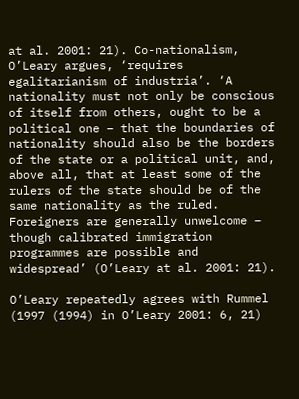at al. 2001: 21). Co-nationalism, O’Leary argues, ‘requires egalitarianism of industria’. ‘A nationality must not only be conscious of itself from others, ought to be a political one – that the boundaries of nationality should also be the borders of the state or a political unit, and, above all, that at least some of the rulers of the state should be of the same nationality as the ruled. Foreigners are generally unwelcome – though calibrated immigration programmes are possible and widespread’ (O’Leary at al. 2001: 21).

O’Leary repeatedly agrees with Rummel (1997 (1994) in O’Leary 2001: 6, 21)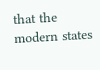that the modern states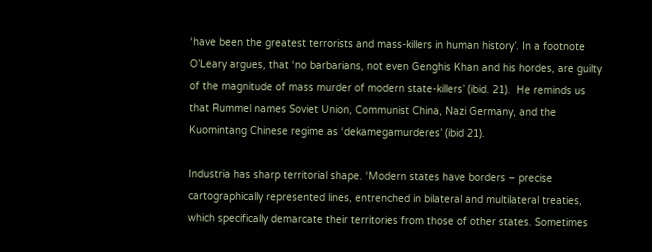‘have been the greatest terrorists and mass-killers in human history’. In a footnote O’Leary argues, that ‘no barbarians, not even Genghis Khan and his hordes, are guilty of the magnitude of mass murder of modern state-killers’ (ibid. 21).  He reminds us that Rummel names Soviet Union, Communist China, Nazi Germany, and the Kuomintang Chinese regime as ‘dekamegamurderes’ (ibid 21).

Industria has sharp territorial shape. ‘Modern states have borders – precise cartographically represented lines, entrenched in bilateral and multilateral treaties, which specifically demarcate their territories from those of other states. Sometimes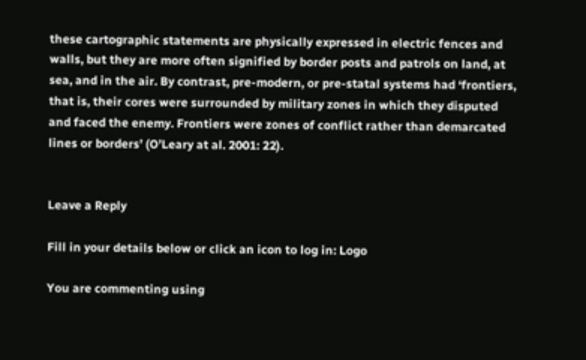these cartographic statements are physically expressed in electric fences and walls, but they are more often signified by border posts and patrols on land, at sea, and in the air. By contrast, pre-modern, or pre-statal systems had ‘frontiers, that is, their cores were surrounded by military zones in which they disputed and faced the enemy. Frontiers were zones of conflict rather than demarcated lines or borders’ (O’Leary at al. 2001: 22).


Leave a Reply

Fill in your details below or click an icon to log in: Logo

You are commenting using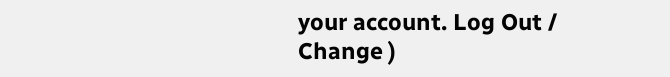your account. Log Out /  Change )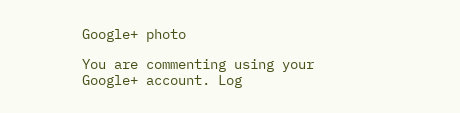Google+ photo

You are commenting using your Google+ account. Log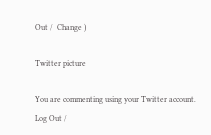Out /  Change )

Twitter picture

You are commenting using your Twitter account. Log Out /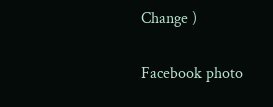Change )

Facebook photo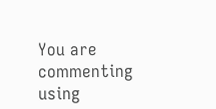You are commenting using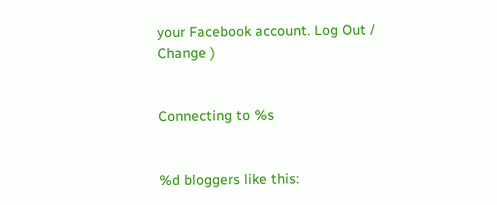your Facebook account. Log Out /  Change )


Connecting to %s


%d bloggers like this: